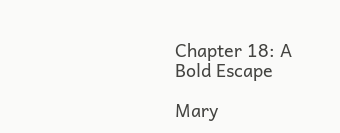Chapter 18: A Bold Escape

Mary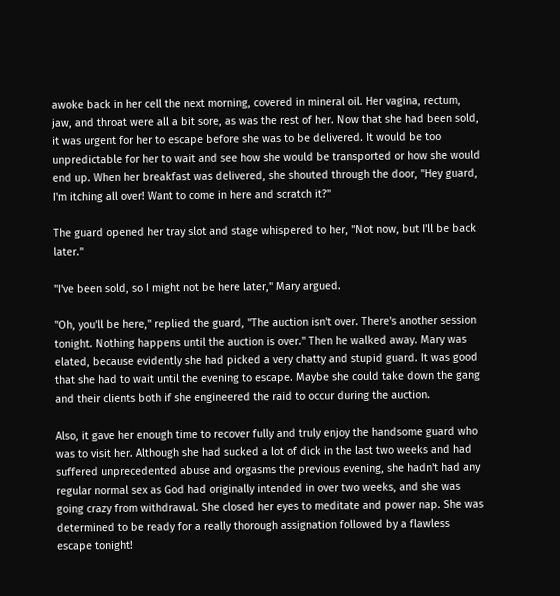awoke back in her cell the next morning, covered in mineral oil. Her vagina, rectum, jaw, and throat were all a bit sore, as was the rest of her. Now that she had been sold, it was urgent for her to escape before she was to be delivered. It would be too unpredictable for her to wait and see how she would be transported or how she would end up. When her breakfast was delivered, she shouted through the door, "Hey guard, I'm itching all over! Want to come in here and scratch it?"

The guard opened her tray slot and stage whispered to her, "Not now, but I'll be back later."

"I've been sold, so I might not be here later," Mary argued.

"Oh, you'll be here," replied the guard, "The auction isn't over. There's another session tonight. Nothing happens until the auction is over." Then he walked away. Mary was elated, because evidently she had picked a very chatty and stupid guard. It was good that she had to wait until the evening to escape. Maybe she could take down the gang and their clients both if she engineered the raid to occur during the auction.

Also, it gave her enough time to recover fully and truly enjoy the handsome guard who was to visit her. Although she had sucked a lot of dick in the last two weeks and had suffered unprecedented abuse and orgasms the previous evening, she hadn't had any regular normal sex as God had originally intended in over two weeks, and she was going crazy from withdrawal. She closed her eyes to meditate and power nap. She was determined to be ready for a really thorough assignation followed by a flawless escape tonight!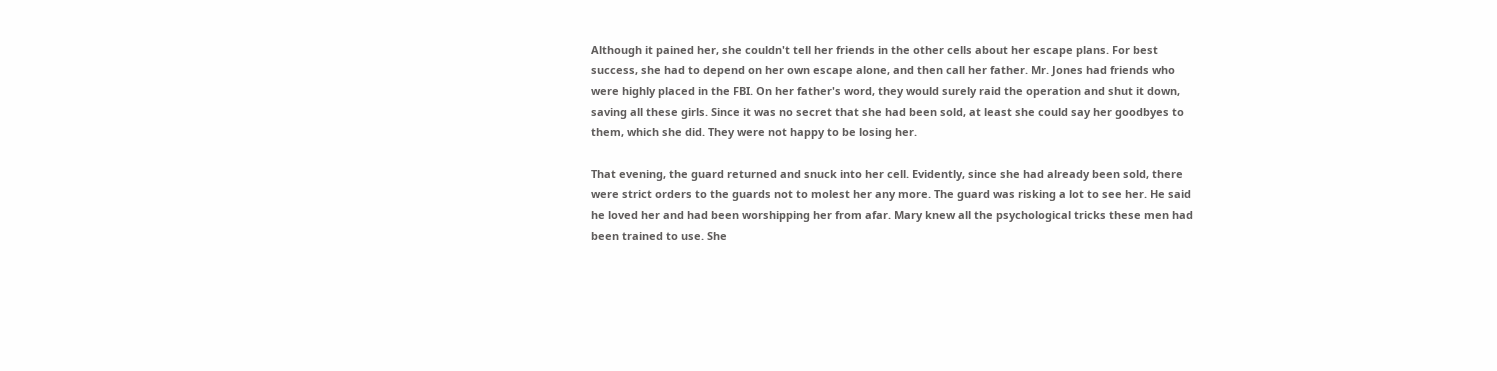Although it pained her, she couldn't tell her friends in the other cells about her escape plans. For best success, she had to depend on her own escape alone, and then call her father. Mr. Jones had friends who were highly placed in the FBI. On her father's word, they would surely raid the operation and shut it down, saving all these girls. Since it was no secret that she had been sold, at least she could say her goodbyes to them, which she did. They were not happy to be losing her.

That evening, the guard returned and snuck into her cell. Evidently, since she had already been sold, there were strict orders to the guards not to molest her any more. The guard was risking a lot to see her. He said he loved her and had been worshipping her from afar. Mary knew all the psychological tricks these men had been trained to use. She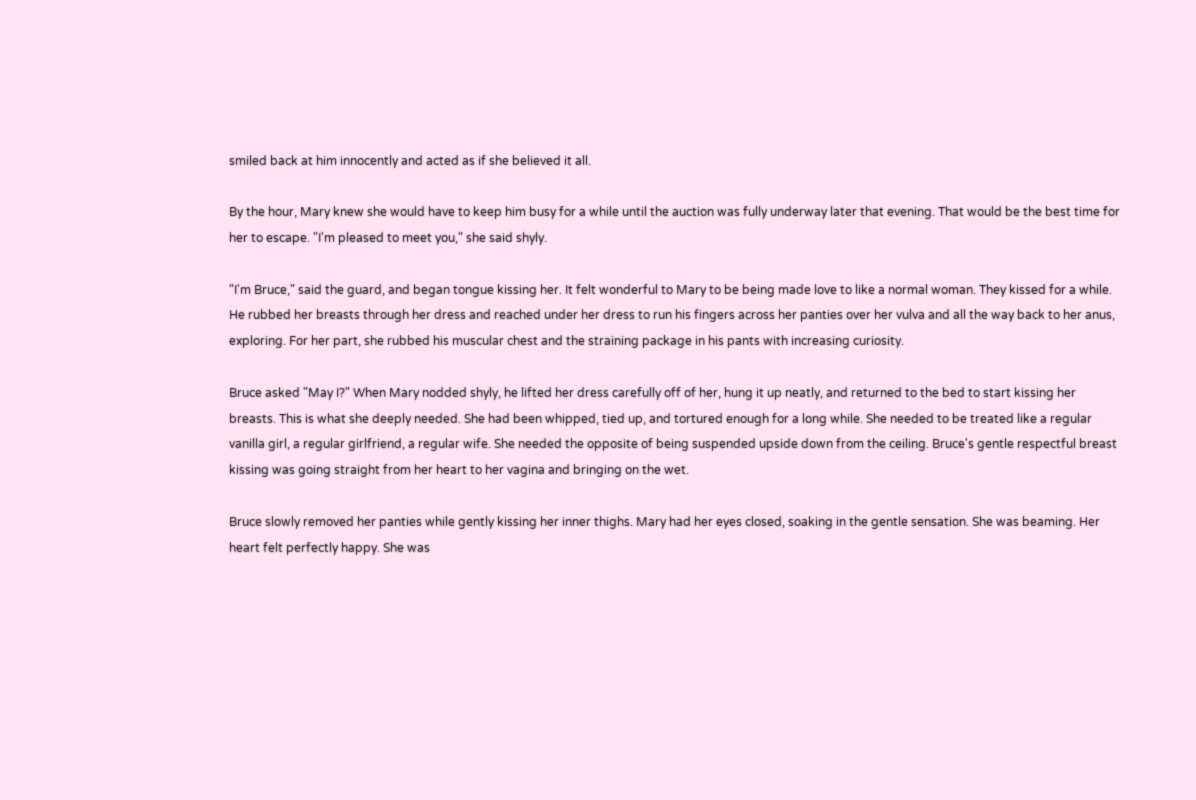smiled back at him innocently and acted as if she believed it all.

By the hour, Mary knew she would have to keep him busy for a while until the auction was fully underway later that evening. That would be the best time for her to escape. "I'm pleased to meet you," she said shyly.

"I'm Bruce," said the guard, and began tongue kissing her. It felt wonderful to Mary to be being made love to like a normal woman. They kissed for a while. He rubbed her breasts through her dress and reached under her dress to run his fingers across her panties over her vulva and all the way back to her anus, exploring. For her part, she rubbed his muscular chest and the straining package in his pants with increasing curiosity.

Bruce asked "May I?" When Mary nodded shyly, he lifted her dress carefully off of her, hung it up neatly, and returned to the bed to start kissing her breasts. This is what she deeply needed. She had been whipped, tied up, and tortured enough for a long while. She needed to be treated like a regular vanilla girl, a regular girlfriend, a regular wife. She needed the opposite of being suspended upside down from the ceiling. Bruce's gentle respectful breast kissing was going straight from her heart to her vagina and bringing on the wet.

Bruce slowly removed her panties while gently kissing her inner thighs. Mary had her eyes closed, soaking in the gentle sensation. She was beaming. Her heart felt perfectly happy. She was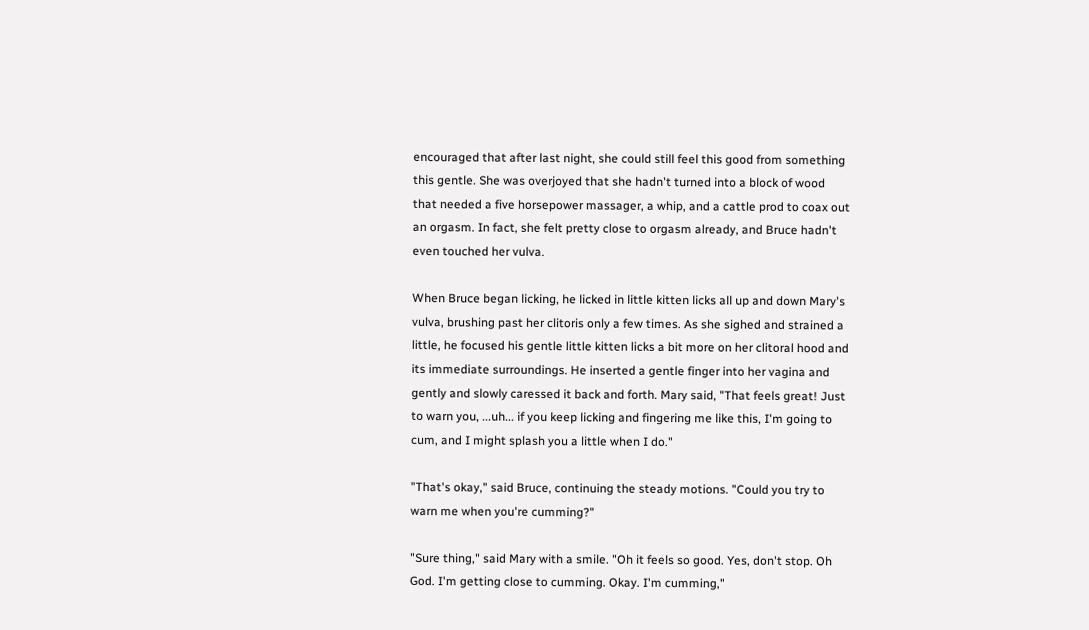encouraged that after last night, she could still feel this good from something this gentle. She was overjoyed that she hadn't turned into a block of wood that needed a five horsepower massager, a whip, and a cattle prod to coax out an orgasm. In fact, she felt pretty close to orgasm already, and Bruce hadn't even touched her vulva.

When Bruce began licking, he licked in little kitten licks all up and down Mary's vulva, brushing past her clitoris only a few times. As she sighed and strained a little, he focused his gentle little kitten licks a bit more on her clitoral hood and its immediate surroundings. He inserted a gentle finger into her vagina and gently and slowly caressed it back and forth. Mary said, "That feels great! Just to warn you, ...uh... if you keep licking and fingering me like this, I'm going to cum, and I might splash you a little when I do."

"That's okay," said Bruce, continuing the steady motions. "Could you try to warn me when you're cumming?"

"Sure thing," said Mary with a smile. "Oh it feels so good. Yes, don't stop. Oh God. I'm getting close to cumming. Okay. I'm cumming,"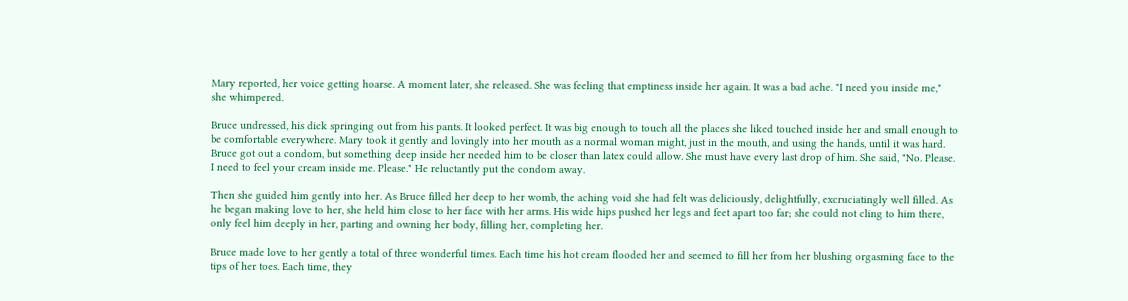Mary reported, her voice getting hoarse. A moment later, she released. She was feeling that emptiness inside her again. It was a bad ache. "I need you inside me," she whimpered.

Bruce undressed, his dick springing out from his pants. It looked perfect. It was big enough to touch all the places she liked touched inside her and small enough to be comfortable everywhere. Mary took it gently and lovingly into her mouth as a normal woman might, just in the mouth, and using the hands, until it was hard. Bruce got out a condom, but something deep inside her needed him to be closer than latex could allow. She must have every last drop of him. She said, "No. Please. I need to feel your cream inside me. Please." He reluctantly put the condom away.

Then she guided him gently into her. As Bruce filled her deep to her womb, the aching void she had felt was deliciously, delightfully, excruciatingly well filled. As he began making love to her, she held him close to her face with her arms. His wide hips pushed her legs and feet apart too far; she could not cling to him there, only feel him deeply in her, parting and owning her body, filling her, completing her.

Bruce made love to her gently a total of three wonderful times. Each time his hot cream flooded her and seemed to fill her from her blushing orgasming face to the tips of her toes. Each time, they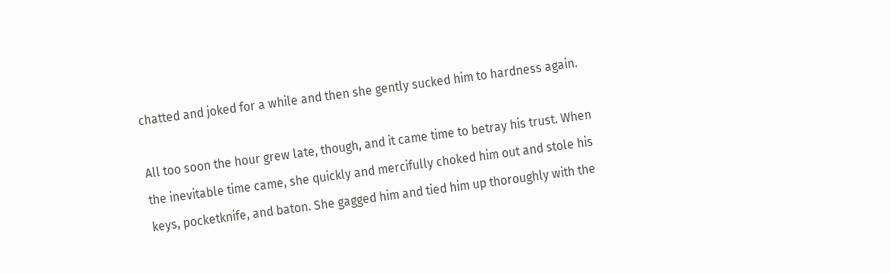chatted and joked for a while and then she gently sucked him to hardness again.

All too soon the hour grew late, though, and it came time to betray his trust. When the inevitable time came, she quickly and mercifully choked him out and stole his keys, pocketknife, and baton. She gagged him and tied him up thoroughly with the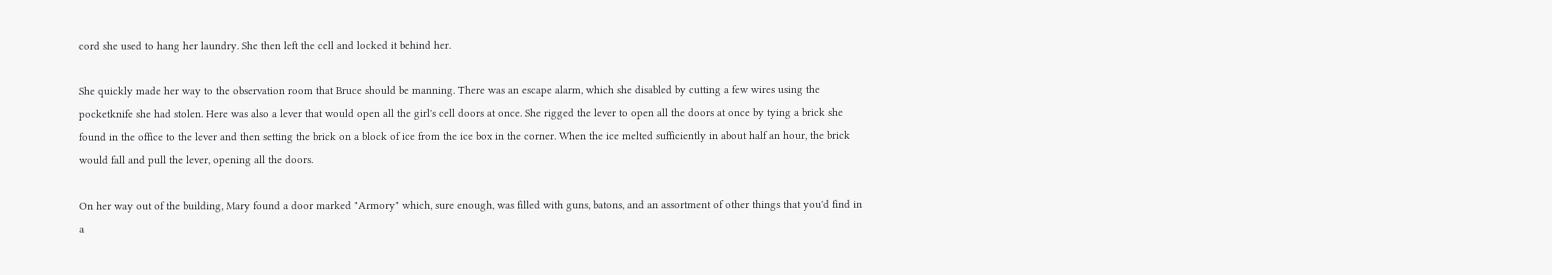cord she used to hang her laundry. She then left the cell and locked it behind her.

She quickly made her way to the observation room that Bruce should be manning. There was an escape alarm, which she disabled by cutting a few wires using the pocketknife she had stolen. Here was also a lever that would open all the girl's cell doors at once. She rigged the lever to open all the doors at once by tying a brick she found in the office to the lever and then setting the brick on a block of ice from the ice box in the corner. When the ice melted sufficiently in about half an hour, the brick would fall and pull the lever, opening all the doors.

On her way out of the building, Mary found a door marked "Armory" which, sure enough, was filled with guns, batons, and an assortment of other things that you'd find in a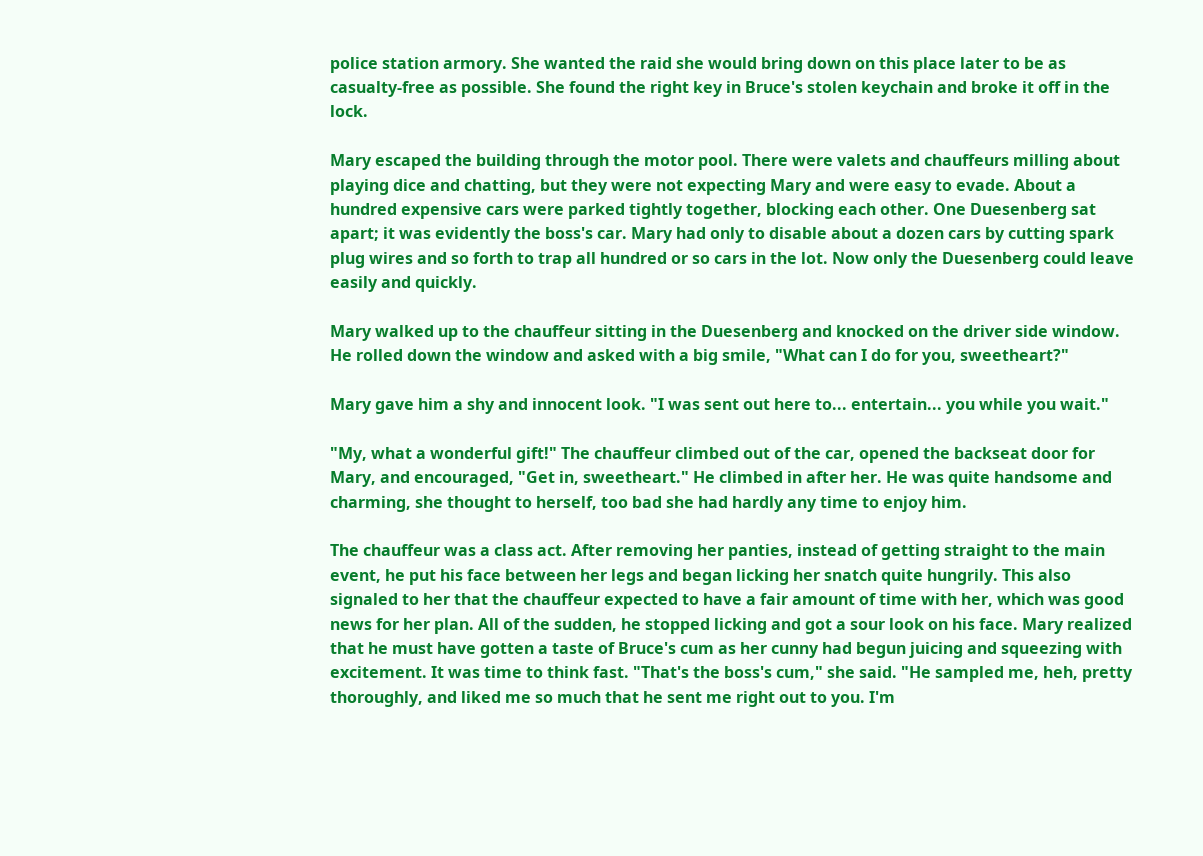police station armory. She wanted the raid she would bring down on this place later to be as casualty-free as possible. She found the right key in Bruce's stolen keychain and broke it off in the lock.

Mary escaped the building through the motor pool. There were valets and chauffeurs milling about playing dice and chatting, but they were not expecting Mary and were easy to evade. About a hundred expensive cars were parked tightly together, blocking each other. One Duesenberg sat apart; it was evidently the boss's car. Mary had only to disable about a dozen cars by cutting spark plug wires and so forth to trap all hundred or so cars in the lot. Now only the Duesenberg could leave easily and quickly.

Mary walked up to the chauffeur sitting in the Duesenberg and knocked on the driver side window. He rolled down the window and asked with a big smile, "What can I do for you, sweetheart?"

Mary gave him a shy and innocent look. "I was sent out here to... entertain... you while you wait."

"My, what a wonderful gift!" The chauffeur climbed out of the car, opened the backseat door for Mary, and encouraged, "Get in, sweetheart." He climbed in after her. He was quite handsome and charming, she thought to herself, too bad she had hardly any time to enjoy him.

The chauffeur was a class act. After removing her panties, instead of getting straight to the main event, he put his face between her legs and began licking her snatch quite hungrily. This also signaled to her that the chauffeur expected to have a fair amount of time with her, which was good news for her plan. All of the sudden, he stopped licking and got a sour look on his face. Mary realized that he must have gotten a taste of Bruce's cum as her cunny had begun juicing and squeezing with excitement. It was time to think fast. "That's the boss's cum," she said. "He sampled me, heh, pretty thoroughly, and liked me so much that he sent me right out to you. I'm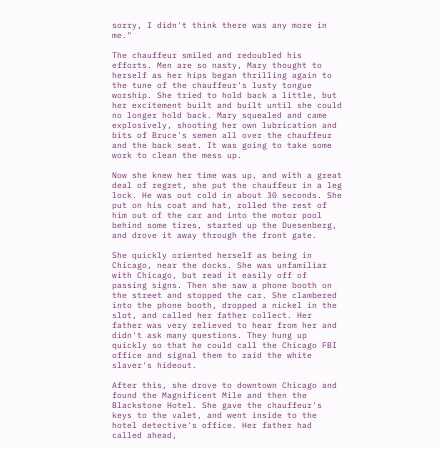sorry, I didn't think there was any more in me."

The chauffeur smiled and redoubled his efforts. Men are so nasty, Mary thought to herself as her hips began thrilling again to the tune of the chauffeur's lusty tongue worship. She tried to hold back a little, but her excitement built and built until she could no longer hold back. Mary squealed and came explosively, shooting her own lubrication and bits of Bruce's semen all over the chauffeur and the back seat. It was going to take some work to clean the mess up.

Now she knew her time was up, and with a great deal of regret, she put the chauffeur in a leg lock. He was out cold in about 30 seconds. She put on his coat and hat, rolled the rest of him out of the car and into the motor pool behind some tires, started up the Duesenberg, and drove it away through the front gate.

She quickly oriented herself as being in Chicago, near the docks. She was unfamiliar with Chicago, but read it easily off of passing signs. Then she saw a phone booth on the street and stopped the car. She clambered into the phone booth, dropped a nickel in the slot, and called her father collect. Her father was very relieved to hear from her and didn't ask many questions. They hung up quickly so that he could call the Chicago FBI office and signal them to raid the white slaver's hideout.

After this, she drove to downtown Chicago and found the Magnificent Mile and then the Blackstone Hotel. She gave the chauffeur's keys to the valet, and went inside to the hotel detective's office. Her father had called ahead,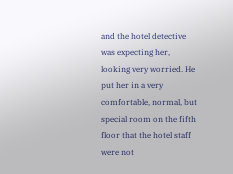and the hotel detective was expecting her, looking very worried. He put her in a very comfortable, normal, but special room on the fifth floor that the hotel staff were not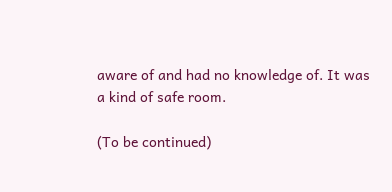aware of and had no knowledge of. It was a kind of safe room.

(To be continued)